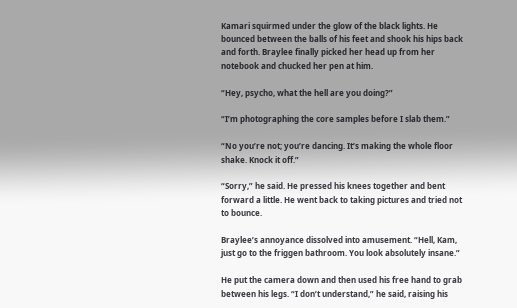Kamari squirmed under the glow of the black lights. He bounced between the balls of his feet and shook his hips back and forth. Braylee finally picked her head up from her notebook and chucked her pen at him.

“Hey, psycho, what the hell are you doing?”

“I’m photographing the core samples before I slab them.”

“No you’re not; you’re dancing. It’s making the whole floor shake. Knock it off.”

“Sorry,” he said. He pressed his knees together and bent forward a little. He went back to taking pictures and tried not to bounce.

Braylee’s annoyance dissolved into amusement. “Hell, Kam, just go to the friggen bathroom. You look absolutely insane.”

He put the camera down and then used his free hand to grab between his legs. “I don’t understand,” he said, raising his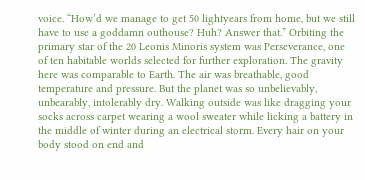voice. “How’d we manage to get 50 lightyears from home, but we still have to use a goddamn outhouse? Huh? Answer that.” Orbiting the primary star of the 20 Leonis Minoris system was Perseverance, one of ten habitable worlds selected for further exploration. The gravity here was comparable to Earth. The air was breathable, good temperature and pressure. But the planet was so unbelievably, unbearably, intolerably dry. Walking outside was like dragging your socks across carpet wearing a wool sweater while licking a battery in the middle of winter during an electrical storm. Every hair on your body stood on end and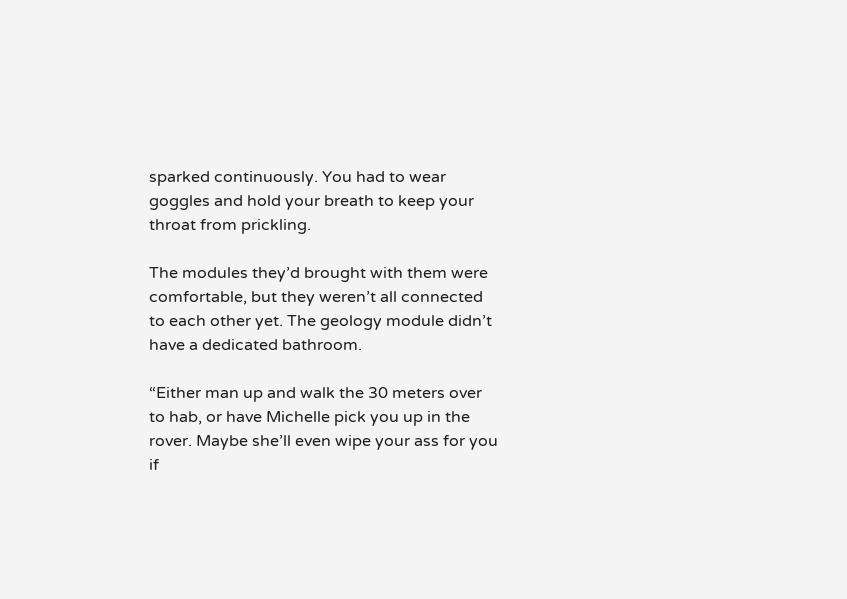sparked continuously. You had to wear goggles and hold your breath to keep your throat from prickling.

The modules they’d brought with them were comfortable, but they weren’t all connected to each other yet. The geology module didn’t have a dedicated bathroom.

“Either man up and walk the 30 meters over to hab, or have Michelle pick you up in the rover. Maybe she’ll even wipe your ass for you if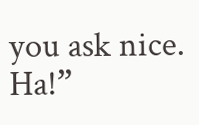you ask nice. Ha!”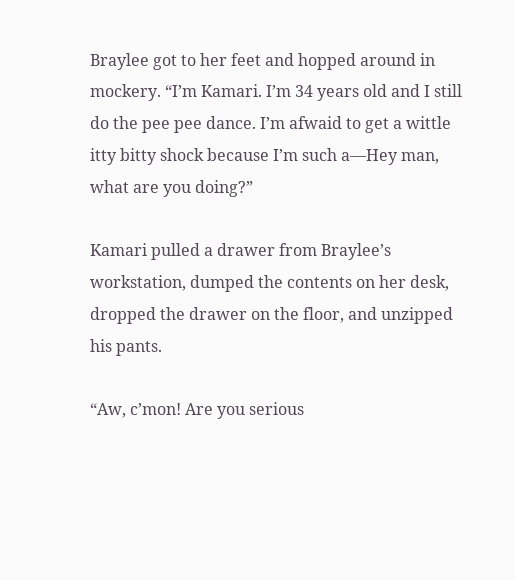Braylee got to her feet and hopped around in mockery. “I’m Kamari. I’m 34 years old and I still do the pee pee dance. I’m afwaid to get a wittle itty bitty shock because I’m such a—Hey man, what are you doing?”

Kamari pulled a drawer from Braylee’s workstation, dumped the contents on her desk, dropped the drawer on the floor, and unzipped his pants.

“Aw, c’mon! Are you serious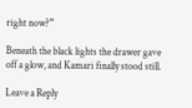right now?”

Beneath the black lights the drawer gave off a glow, and Kamari finally stood still.

Leave a Reply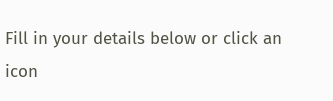Fill in your details below or click an icon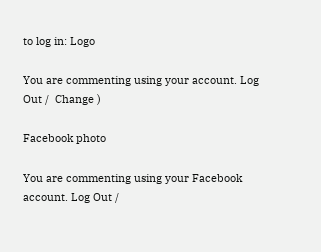to log in: Logo

You are commenting using your account. Log Out /  Change )

Facebook photo

You are commenting using your Facebook account. Log Out /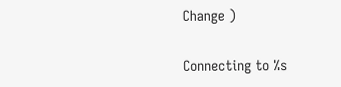Change )

Connecting to %s